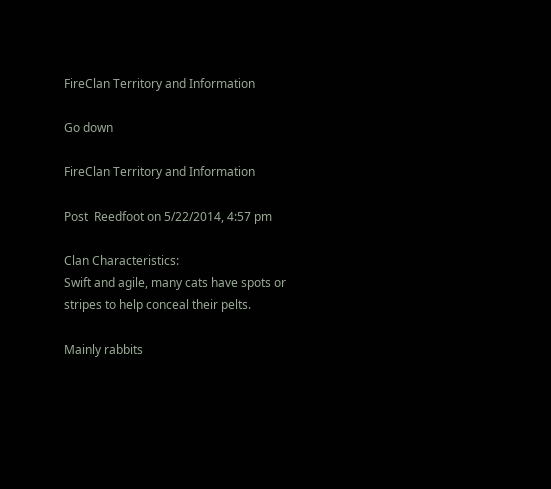FireClan Territory and Information

Go down

FireClan Territory and Information

Post  Reedfoot on 5/22/2014, 4:57 pm

Clan Characteristics:
Swift and agile, many cats have spots or stripes to help conceal their pelts.

Mainly rabbits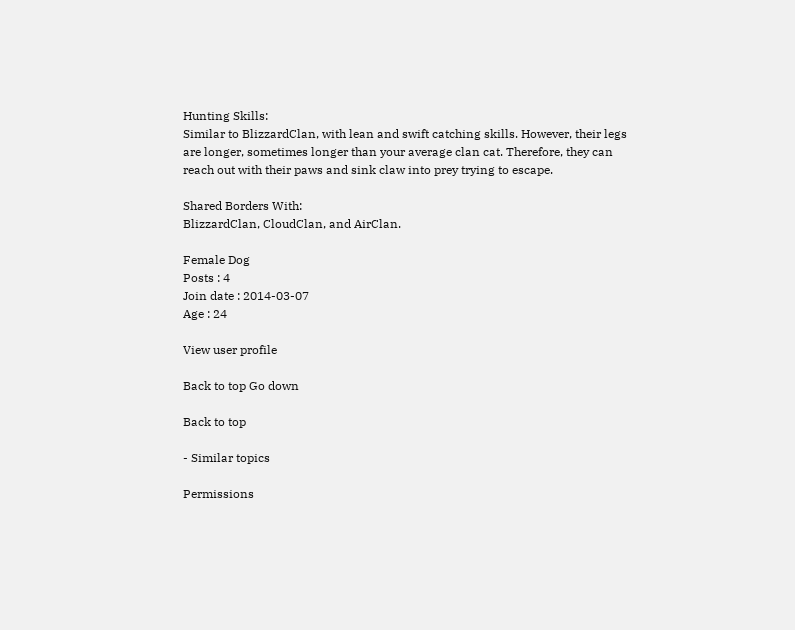Hunting Skills:
Similar to BlizzardClan, with lean and swift catching skills. However, their legs are longer, sometimes longer than your average clan cat. Therefore, they can reach out with their paws and sink claw into prey trying to escape.

Shared Borders With:
BlizzardClan, CloudClan, and AirClan.

Female Dog
Posts : 4
Join date : 2014-03-07
Age : 24

View user profile

Back to top Go down

Back to top

- Similar topics

Permissions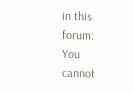in this forum:
You cannot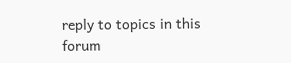reply to topics in this forum